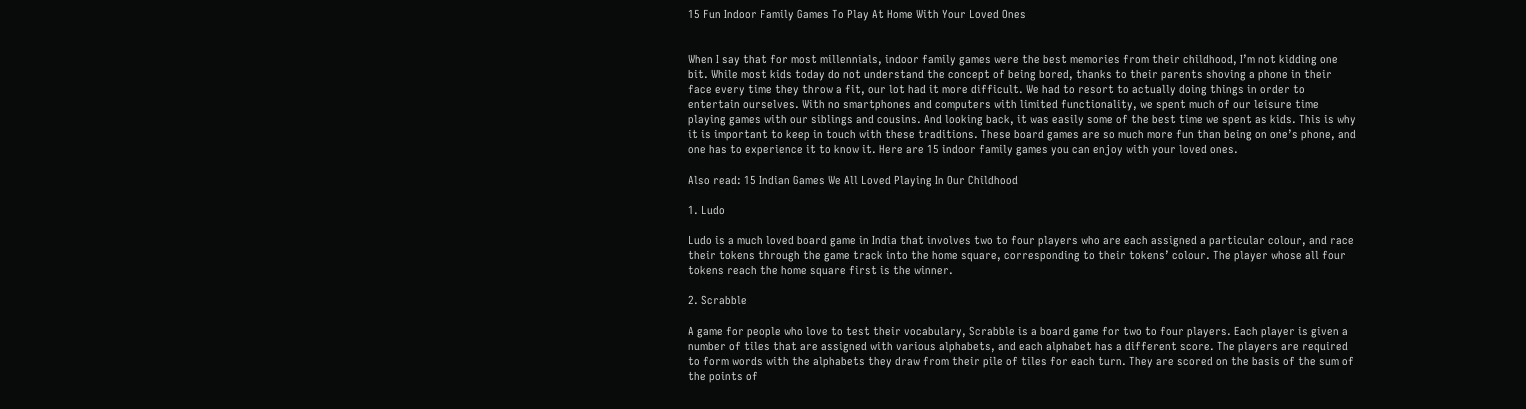15 Fun Indoor Family Games To Play At Home With Your Loved Ones


When I say that for most millennials, indoor family games were the best memories from their childhood, I’m not kidding one bit. While most kids today do not understand the concept of being bored, thanks to their parents shoving a phone in their face every time they throw a fit, our lot had it more difficult. We had to resort to actually doing things in order to entertain ourselves. With no smartphones and computers with limited functionality, we spent much of our leisure time playing games with our siblings and cousins. And looking back, it was easily some of the best time we spent as kids. This is why it is important to keep in touch with these traditions. These board games are so much more fun than being on one’s phone, and one has to experience it to know it. Here are 15 indoor family games you can enjoy with your loved ones.

Also read: 15 Indian Games We All Loved Playing In Our Childhood

1. Ludo

Ludo is a much loved board game in India that involves two to four players who are each assigned a particular colour, and race their tokens through the game track into the home square, corresponding to their tokens’ colour. The player whose all four tokens reach the home square first is the winner.

2. Scrabble

A game for people who love to test their vocabulary, Scrabble is a board game for two to four players. Each player is given a number of tiles that are assigned with various alphabets, and each alphabet has a different score. The players are required to form words with the alphabets they draw from their pile of tiles for each turn. They are scored on the basis of the sum of the points of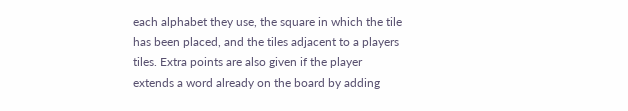each alphabet they use, the square in which the tile has been placed, and the tiles adjacent to a players tiles. Extra points are also given if the player extends a word already on the board by adding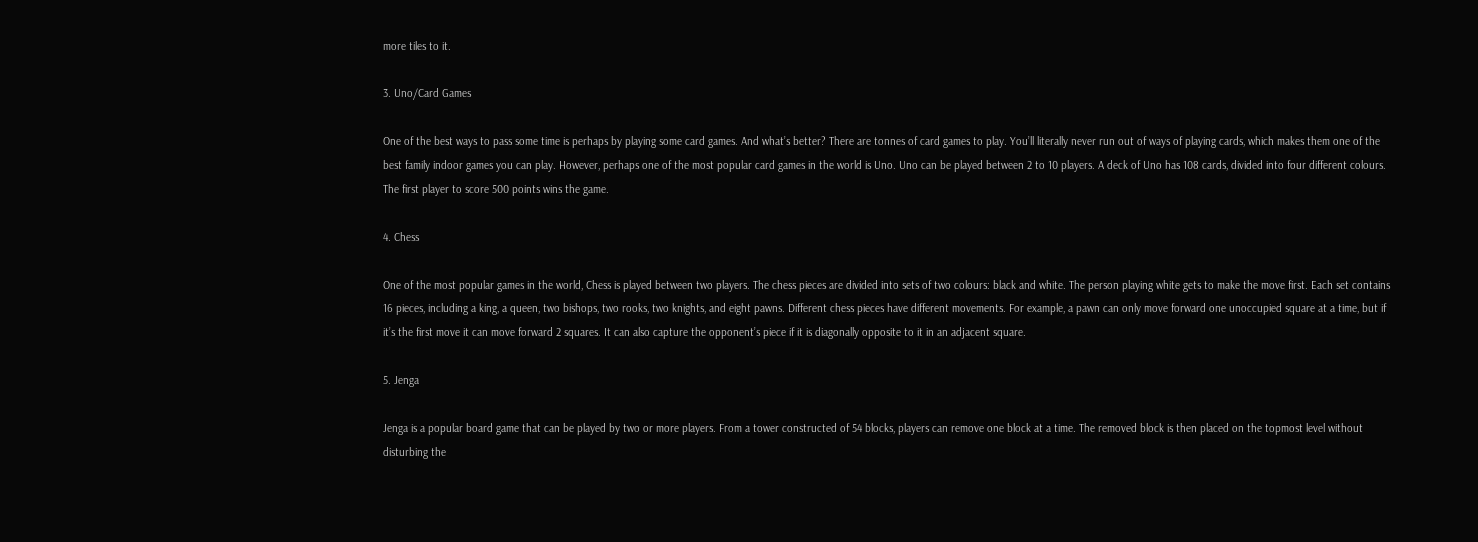more tiles to it.

3. Uno/Card Games

One of the best ways to pass some time is perhaps by playing some card games. And what’s better? There are tonnes of card games to play. You’ll literally never run out of ways of playing cards, which makes them one of the best family indoor games you can play. However, perhaps one of the most popular card games in the world is Uno. Uno can be played between 2 to 10 players. A deck of Uno has 108 cards, divided into four different colours. The first player to score 500 points wins the game.

4. Chess

One of the most popular games in the world, Chess is played between two players. The chess pieces are divided into sets of two colours: black and white. The person playing white gets to make the move first. Each set contains 16 pieces, including a king, a queen, two bishops, two rooks, two knights, and eight pawns. Different chess pieces have different movements. For example, a pawn can only move forward one unoccupied square at a time, but if it’s the first move it can move forward 2 squares. It can also capture the opponent’s piece if it is diagonally opposite to it in an adjacent square.

5. Jenga

Jenga is a popular board game that can be played by two or more players. From a tower constructed of 54 blocks, players can remove one block at a time. The removed block is then placed on the topmost level without disturbing the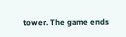tower. The game ends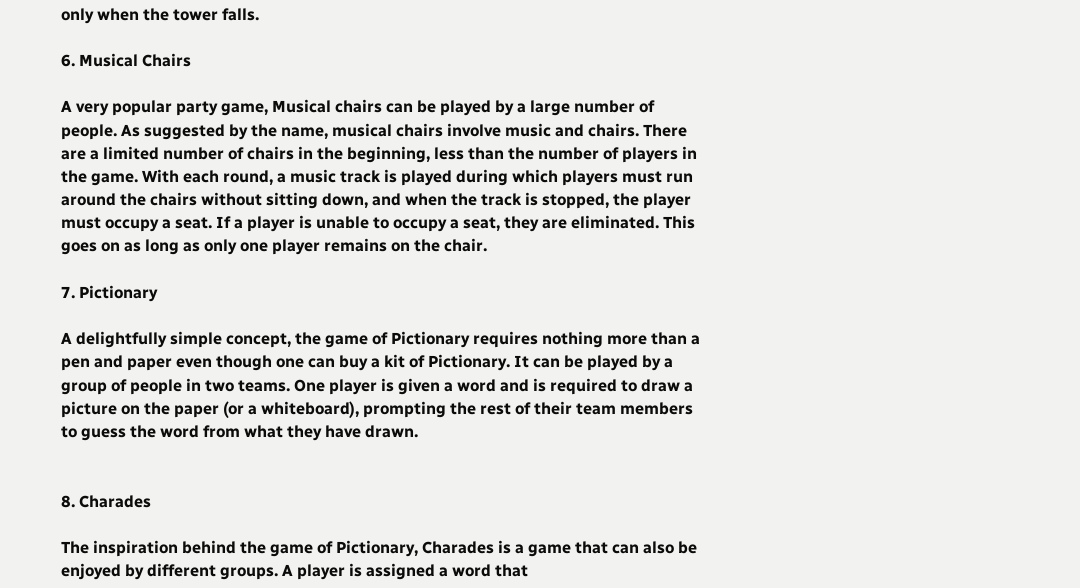only when the tower falls.

6. Musical Chairs

A very popular party game, Musical chairs can be played by a large number of people. As suggested by the name, musical chairs involve music and chairs. There are a limited number of chairs in the beginning, less than the number of players in the game. With each round, a music track is played during which players must run around the chairs without sitting down, and when the track is stopped, the player must occupy a seat. If a player is unable to occupy a seat, they are eliminated. This goes on as long as only one player remains on the chair.

7. Pictionary

A delightfully simple concept, the game of Pictionary requires nothing more than a pen and paper even though one can buy a kit of Pictionary. It can be played by a group of people in two teams. One player is given a word and is required to draw a picture on the paper (or a whiteboard), prompting the rest of their team members to guess the word from what they have drawn.


8. Charades

The inspiration behind the game of Pictionary, Charades is a game that can also be enjoyed by different groups. A player is assigned a word that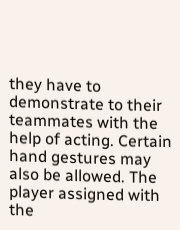they have to demonstrate to their teammates with the help of acting. Certain hand gestures may also be allowed. The player assigned with the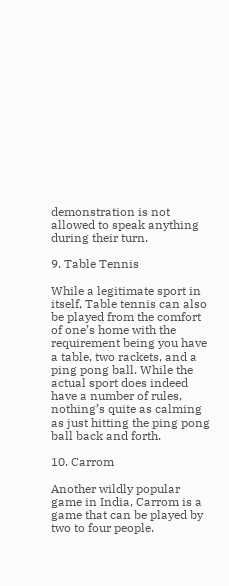demonstration is not allowed to speak anything during their turn.

9. Table Tennis

While a legitimate sport in itself, Table tennis can also be played from the comfort of one’s home with the requirement being you have a table, two rackets, and a ping pong ball. While the actual sport does indeed have a number of rules, nothing’s quite as calming as just hitting the ping pong ball back and forth.

10. Carrom

Another wildly popular game in India, Carrom is a game that can be played by two to four people.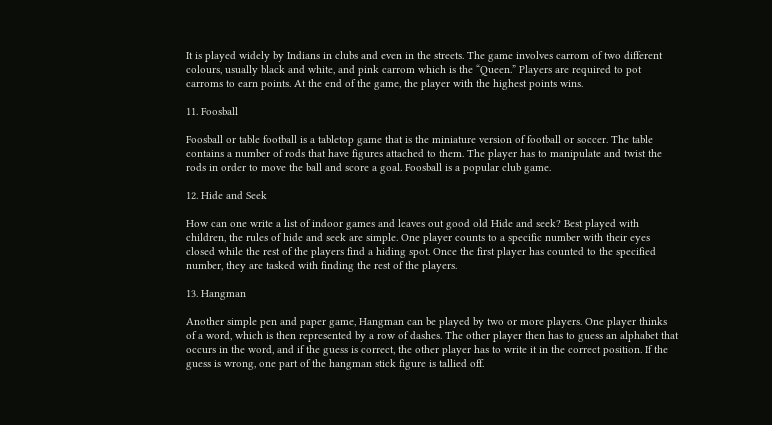It is played widely by Indians in clubs and even in the streets. The game involves carrom of two different colours, usually black and white, and pink carrom which is the “Queen.” Players are required to pot carroms to earn points. At the end of the game, the player with the highest points wins.

11. Foosball

Foosball or table football is a tabletop game that is the miniature version of football or soccer. The table contains a number of rods that have figures attached to them. The player has to manipulate and twist the rods in order to move the ball and score a goal. Foosball is a popular club game.

12. Hide and Seek

How can one write a list of indoor games and leaves out good old Hide and seek? Best played with children, the rules of hide and seek are simple. One player counts to a specific number with their eyes closed while the rest of the players find a hiding spot. Once the first player has counted to the specified number, they are tasked with finding the rest of the players.

13. Hangman

Another simple pen and paper game, Hangman can be played by two or more players. One player thinks of a word, which is then represented by a row of dashes. The other player then has to guess an alphabet that occurs in the word, and if the guess is correct, the other player has to write it in the correct position. If the guess is wrong, one part of the hangman stick figure is tallied off.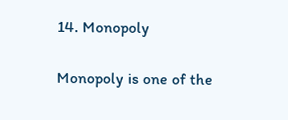14. Monopoly

Monopoly is one of the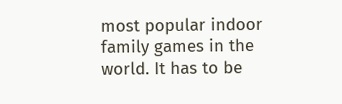most popular indoor family games in the world. It has to be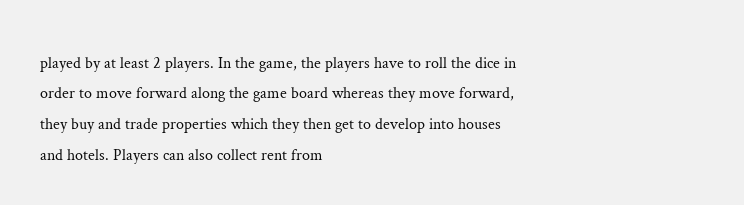played by at least 2 players. In the game, the players have to roll the dice in order to move forward along the game board whereas they move forward, they buy and trade properties which they then get to develop into houses and hotels. Players can also collect rent from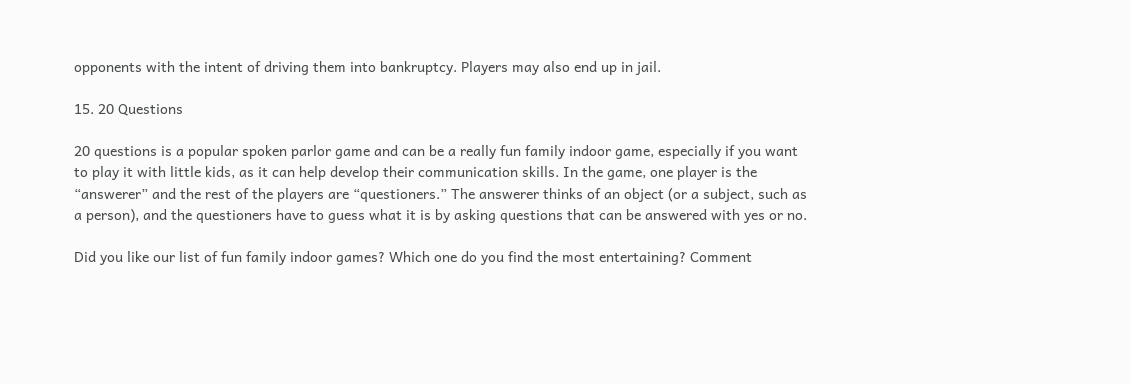opponents with the intent of driving them into bankruptcy. Players may also end up in jail.

15. 20 Questions

20 questions is a popular spoken parlor game and can be a really fun family indoor game, especially if you want to play it with little kids, as it can help develop their communication skills. In the game, one player is the “answerer” and the rest of the players are “questioners.” The answerer thinks of an object (or a subject, such as a person), and the questioners have to guess what it is by asking questions that can be answered with yes or no.

Did you like our list of fun family indoor games? Which one do you find the most entertaining? Comment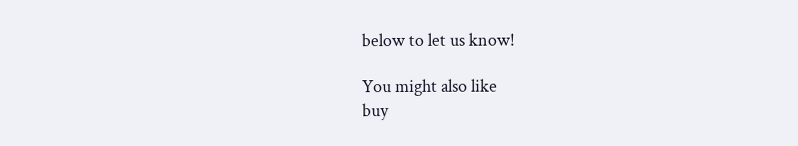below to let us know!

You might also like
buy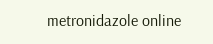metronidazole online